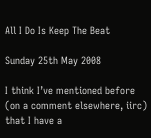All I Do Is Keep The Beat

Sunday 25th May 2008

I think I’ve mentioned before (on a comment elsewhere, iirc) that I have a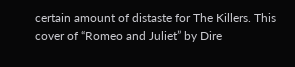certain amount of distaste for The Killers. This cover of “Romeo and Juliet” by Dire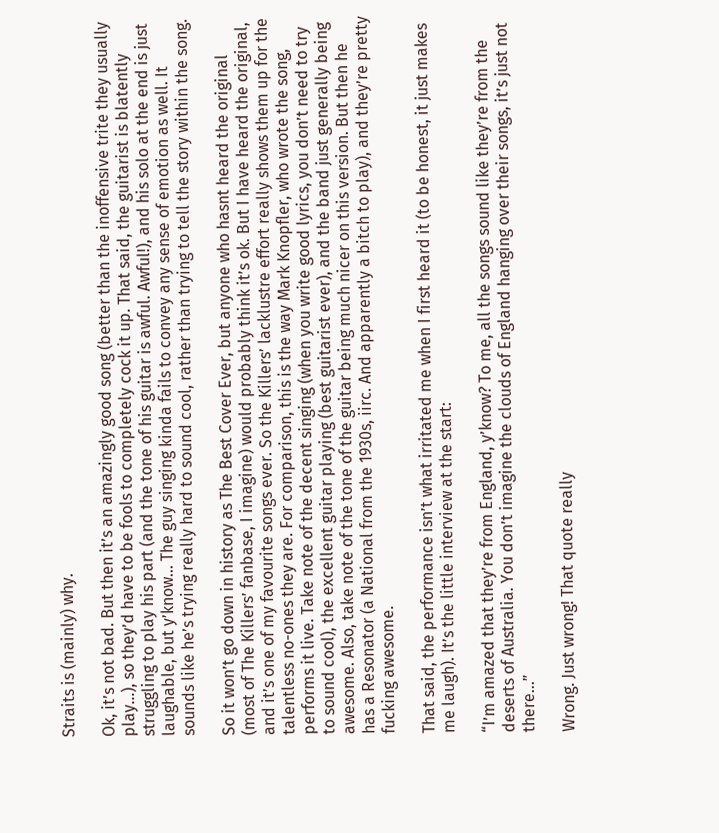Straits is (mainly) why.

Ok, it’s not bad. But then it’s an amazingly good song (better than the inoffensive trite they usually play…), so they’d have to be fools to completely cock it up. That said, the guitarist is blatently struggling to play his part (and the tone of his guitar is awful. Awful!), and his solo at the end is just laughable, but y’know… The guy singing kinda fails to convey any sense of emotion as well. It sounds like he’s trying really hard to sound cool, rather than trying to tell the story within the song.

So it won’t go down in history as The Best Cover Ever, but anyone who hasnt heard the original (most of The Killers’ fanbase, I imagine) would probably think it’s ok. But I have heard the original, and it’s one of my favourite songs ever. So the Killers’ lacklustre effort really shows them up for the talentless no-ones they are. For comparison, this is the way Mark Knopfler, who wrote the song, performs it live. Take note of the decent singing (when you write good lyrics, you don’t need to try to sound cool), the excellent guitar playing (best guitarist ever), and the band just generally being awesome. Also, take note of the tone of the guitar being much nicer on this version. But then he has a Resonator (a National from the 1930s, iirc. And apparently a bitch to play), and they’re pretty fucking awesome.

That said, the performance isn’t what irritated me when I first heard it (to be honest, it just makes me laugh). It’s the little interview at the start:

“I’m amazed that they’re from England, y’know? To me, all the songs sound like they’re from the deserts of Australia. You don’t imagine the clouds of England hanging over their songs, it’s just not there…”

Wrong. Just wrong! That quote really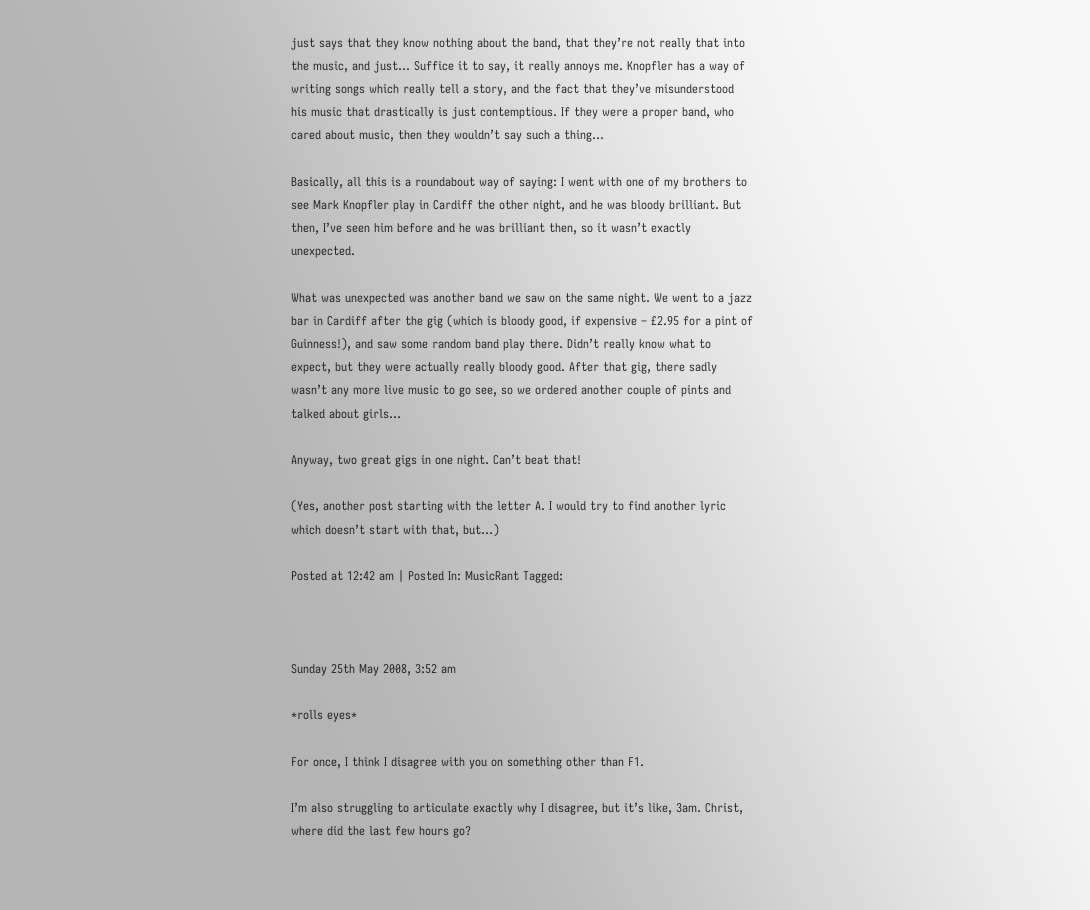just says that they know nothing about the band, that they’re not really that into the music, and just… Suffice it to say, it really annoys me. Knopfler has a way of writing songs which really tell a story, and the fact that they’ve misunderstood his music that drastically is just contemptious. If they were a proper band, who cared about music, then they wouldn’t say such a thing…

Basically, all this is a roundabout way of saying: I went with one of my brothers to see Mark Knopfler play in Cardiff the other night, and he was bloody brilliant. But then, I’ve seen him before and he was brilliant then, so it wasn’t exactly unexpected.

What was unexpected was another band we saw on the same night. We went to a jazz bar in Cardiff after the gig (which is bloody good, if expensive – £2.95 for a pint of Guinness!), and saw some random band play there. Didn’t really know what to expect, but they were actually really bloody good. After that gig, there sadly wasn’t any more live music to go see, so we ordered another couple of pints and talked about girls…

Anyway, two great gigs in one night. Can’t beat that!

(Yes, another post starting with the letter A. I would try to find another lyric which doesn’t start with that, but…)

Posted at 12:42 am | Posted In: MusicRant Tagged:



Sunday 25th May 2008, 3:52 am

*rolls eyes*

For once, I think I disagree with you on something other than F1.

I’m also struggling to articulate exactly why I disagree, but it’s like, 3am. Christ, where did the last few hours go?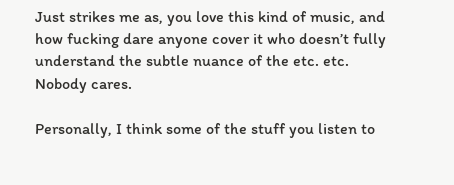Just strikes me as, you love this kind of music, and how fucking dare anyone cover it who doesn’t fully understand the subtle nuance of the etc. etc. Nobody cares.

Personally, I think some of the stuff you listen to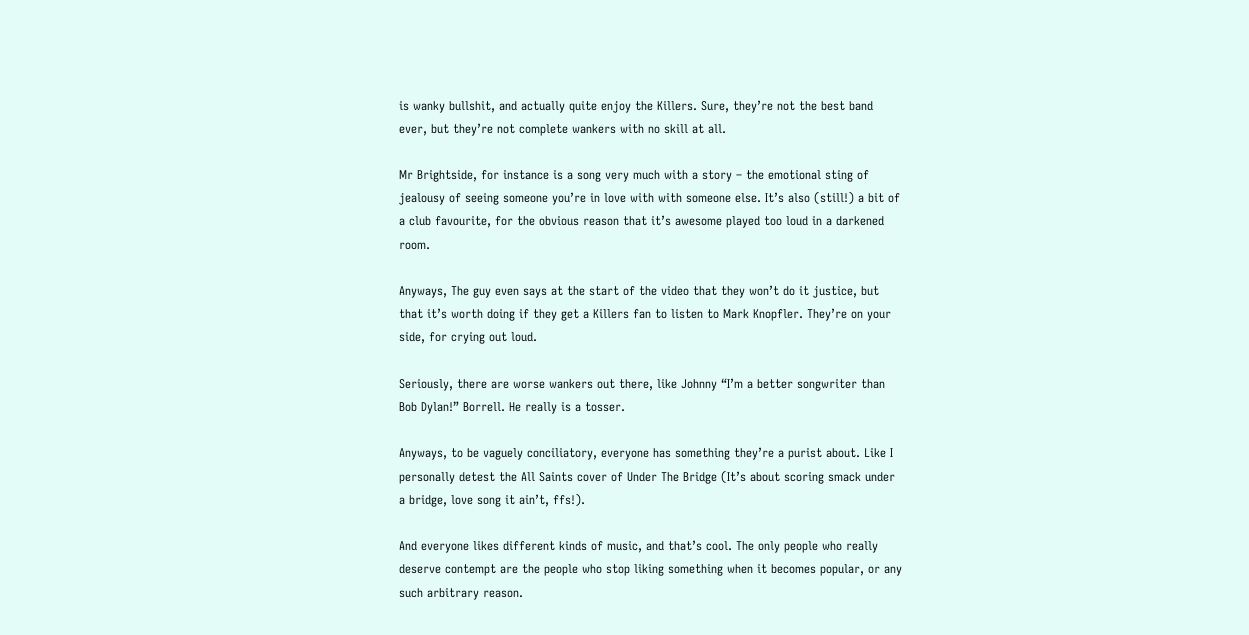is wanky bullshit, and actually quite enjoy the Killers. Sure, they’re not the best band ever, but they’re not complete wankers with no skill at all.

Mr Brightside, for instance is a song very much with a story – the emotional sting of jealousy of seeing someone you’re in love with with someone else. It’s also (still!) a bit of a club favourite, for the obvious reason that it’s awesome played too loud in a darkened room.

Anyways, The guy even says at the start of the video that they won’t do it justice, but that it’s worth doing if they get a Killers fan to listen to Mark Knopfler. They’re on your side, for crying out loud.

Seriously, there are worse wankers out there, like Johnny “I’m a better songwriter than Bob Dylan!” Borrell. He really is a tosser.

Anyways, to be vaguely conciliatory, everyone has something they’re a purist about. Like I personally detest the All Saints cover of Under The Bridge (It’s about scoring smack under a bridge, love song it ain’t, ffs!).

And everyone likes different kinds of music, and that’s cool. The only people who really deserve contempt are the people who stop liking something when it becomes popular, or any such arbitrary reason.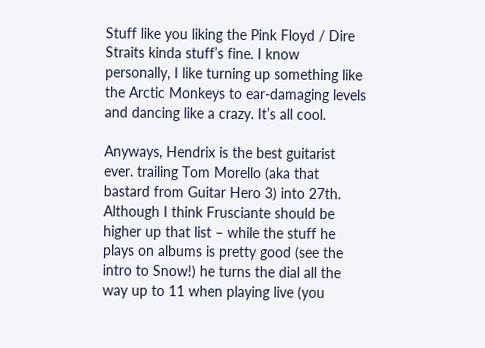Stuff like you liking the Pink Floyd / Dire Straits kinda stuff’s fine. I know personally, I like turning up something like the Arctic Monkeys to ear-damaging levels and dancing like a crazy. It’s all cool.

Anyways, Hendrix is the best guitarist ever. trailing Tom Morello (aka that bastard from Guitar Hero 3) into 27th. Although I think Frusciante should be higher up that list – while the stuff he plays on albums is pretty good (see the intro to Snow!) he turns the dial all the way up to 11 when playing live (you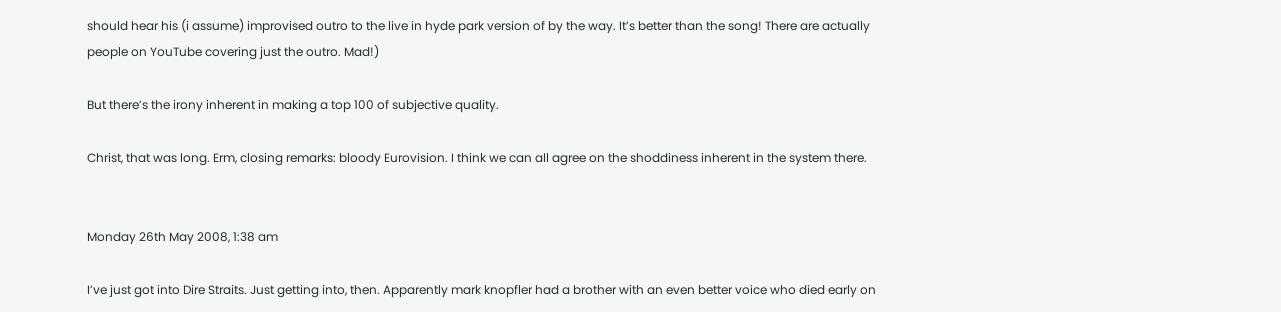should hear his (i assume) improvised outro to the live in hyde park version of by the way. It’s better than the song! There are actually people on YouTube covering just the outro. Mad!)

But there’s the irony inherent in making a top 100 of subjective quality.

Christ, that was long. Erm, closing remarks: bloody Eurovision. I think we can all agree on the shoddiness inherent in the system there.


Monday 26th May 2008, 1:38 am

I’ve just got into Dire Straits. Just getting into, then. Apparently mark knopfler had a brother with an even better voice who died early on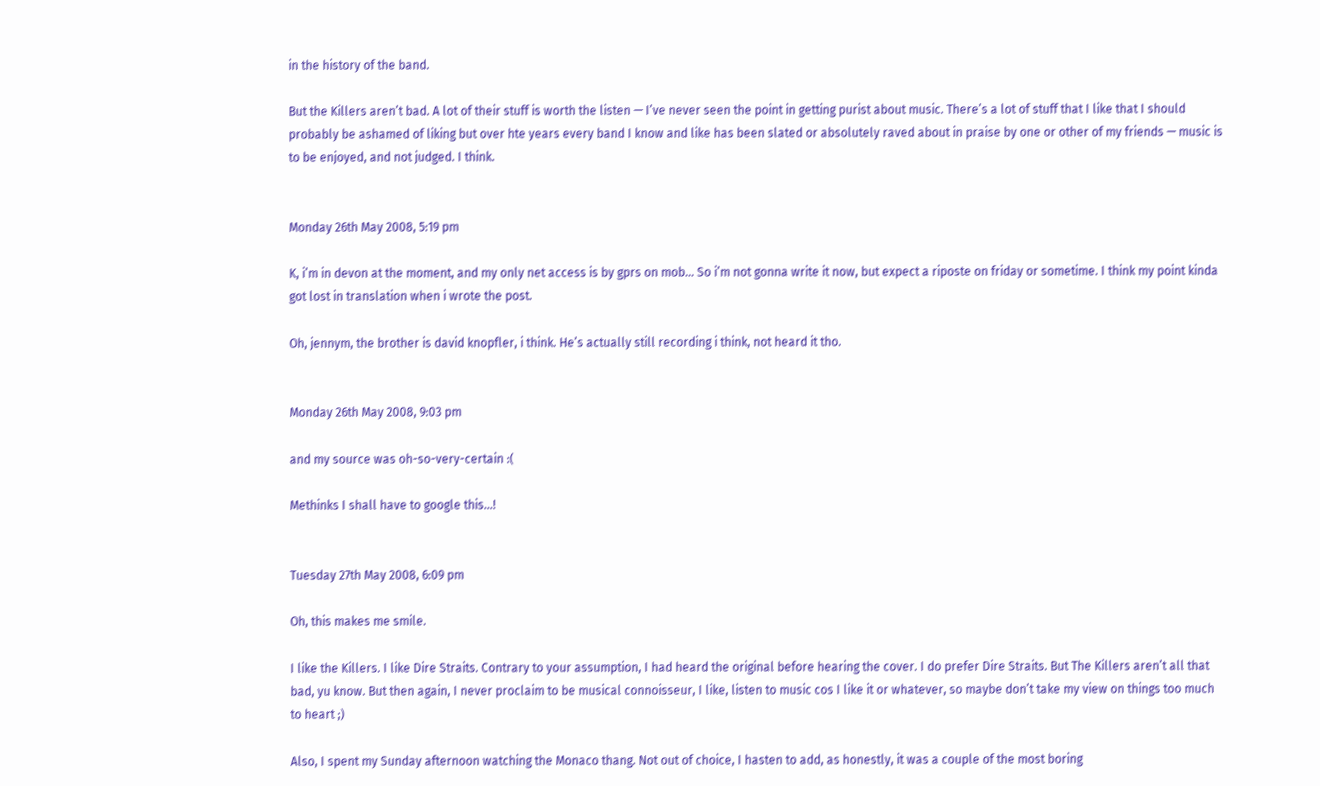in the history of the band.

But the Killers aren’t bad. A lot of their stuff is worth the listen — I’ve never seen the point in getting purist about music. There’s a lot of stuff that I like that I should probably be ashamed of liking but over hte years every band I know and like has been slated or absolutely raved about in praise by one or other of my friends — music is to be enjoyed, and not judged. I think.


Monday 26th May 2008, 5:19 pm

K, i’m in devon at the moment, and my only net access is by gprs on mob… So i’m not gonna write it now, but expect a riposte on friday or sometime. I think my point kinda got lost in translation when i wrote the post.

Oh, jennym, the brother is david knopfler, i think. He’s actually still recording i think, not heard it tho.


Monday 26th May 2008, 9:03 pm

and my source was oh-so-very-certain :(

Methinks I shall have to google this…!


Tuesday 27th May 2008, 6:09 pm

Oh, this makes me smile.

I like the Killers. I like Dire Straits. Contrary to your assumption, I had heard the original before hearing the cover. I do prefer Dire Straits. But The Killers aren’t all that bad, yu know. But then again, I never proclaim to be musical connoisseur, I like, listen to music cos I like it or whatever, so maybe don’t take my view on things too much to heart ;)

Also, I spent my Sunday afternoon watching the Monaco thang. Not out of choice, I hasten to add, as honestly, it was a couple of the most boring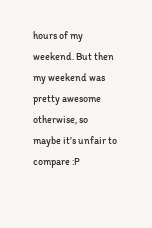hours of my weekend. But then my weekend was pretty awesome otherwise, so maybe it’s unfair to compare :P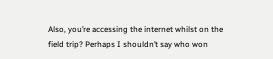Also, you’re accessing the internet whilst on the field trip? Perhaps I shouldn’t say who won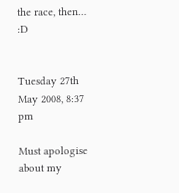the race, then… :D


Tuesday 27th May 2008, 8:37 pm

Must apologise about my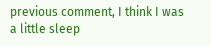previous comment, I think I was a little sleep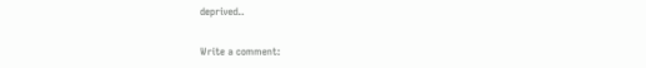deprived..

Write a comment: